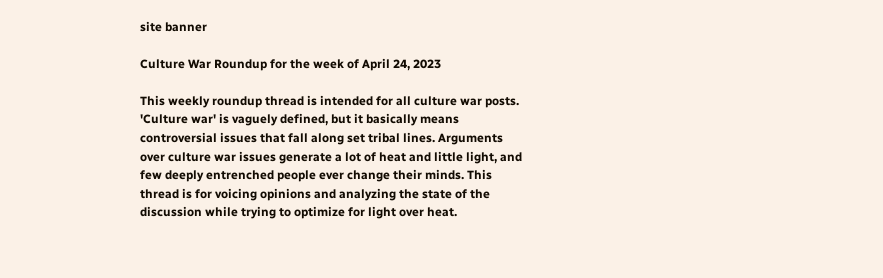site banner

Culture War Roundup for the week of April 24, 2023

This weekly roundup thread is intended for all culture war posts. 'Culture war' is vaguely defined, but it basically means controversial issues that fall along set tribal lines. Arguments over culture war issues generate a lot of heat and little light, and few deeply entrenched people ever change their minds. This thread is for voicing opinions and analyzing the state of the discussion while trying to optimize for light over heat.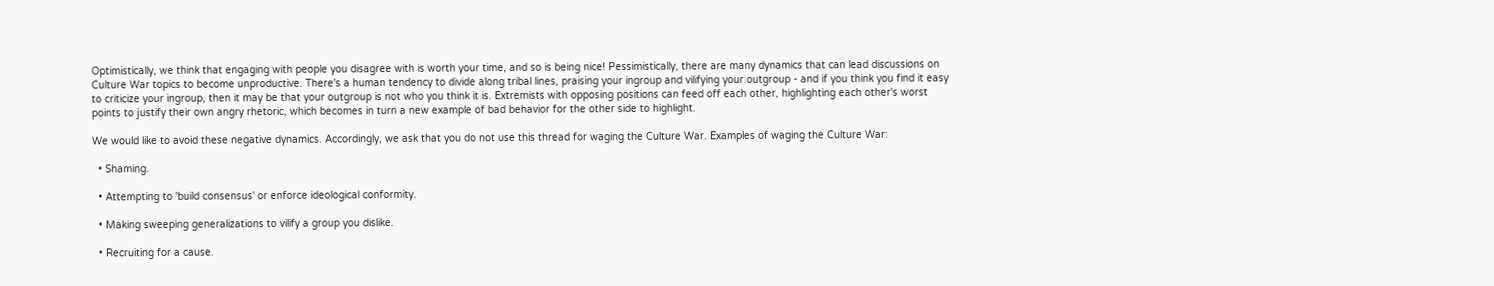Optimistically, we think that engaging with people you disagree with is worth your time, and so is being nice! Pessimistically, there are many dynamics that can lead discussions on Culture War topics to become unproductive. There's a human tendency to divide along tribal lines, praising your ingroup and vilifying your outgroup - and if you think you find it easy to criticize your ingroup, then it may be that your outgroup is not who you think it is. Extremists with opposing positions can feed off each other, highlighting each other's worst points to justify their own angry rhetoric, which becomes in turn a new example of bad behavior for the other side to highlight.

We would like to avoid these negative dynamics. Accordingly, we ask that you do not use this thread for waging the Culture War. Examples of waging the Culture War:

  • Shaming.

  • Attempting to 'build consensus' or enforce ideological conformity.

  • Making sweeping generalizations to vilify a group you dislike.

  • Recruiting for a cause.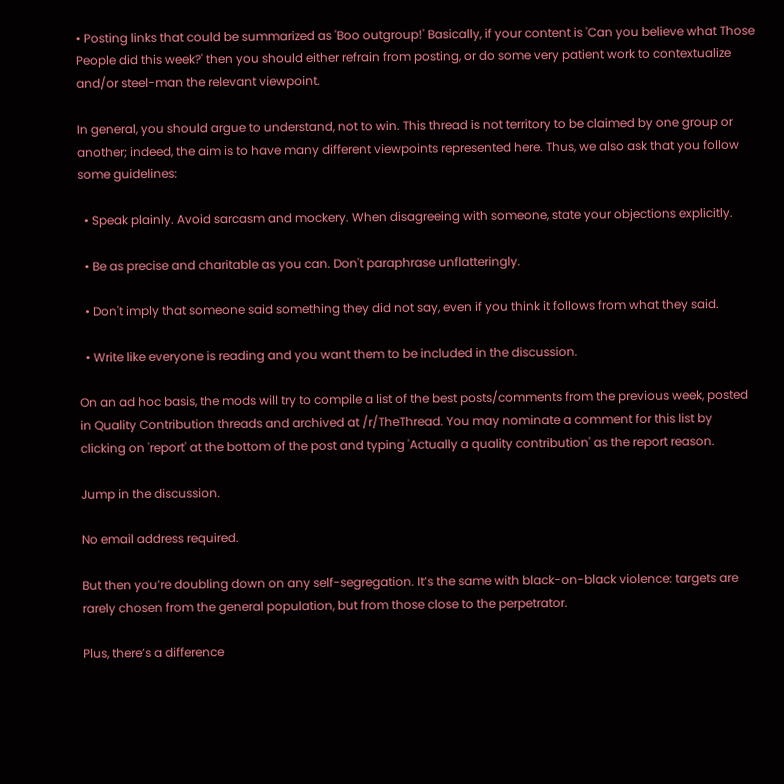• Posting links that could be summarized as 'Boo outgroup!' Basically, if your content is 'Can you believe what Those People did this week?' then you should either refrain from posting, or do some very patient work to contextualize and/or steel-man the relevant viewpoint.

In general, you should argue to understand, not to win. This thread is not territory to be claimed by one group or another; indeed, the aim is to have many different viewpoints represented here. Thus, we also ask that you follow some guidelines:

  • Speak plainly. Avoid sarcasm and mockery. When disagreeing with someone, state your objections explicitly.

  • Be as precise and charitable as you can. Don't paraphrase unflatteringly.

  • Don't imply that someone said something they did not say, even if you think it follows from what they said.

  • Write like everyone is reading and you want them to be included in the discussion.

On an ad hoc basis, the mods will try to compile a list of the best posts/comments from the previous week, posted in Quality Contribution threads and archived at /r/TheThread. You may nominate a comment for this list by clicking on 'report' at the bottom of the post and typing 'Actually a quality contribution' as the report reason.

Jump in the discussion.

No email address required.

But then you’re doubling down on any self-segregation. It’s the same with black-on-black violence: targets are rarely chosen from the general population, but from those close to the perpetrator.

Plus, there’s a difference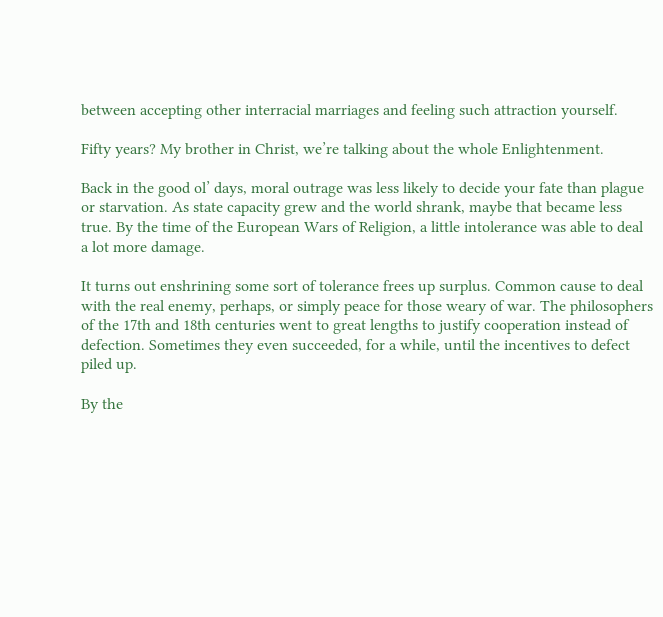between accepting other interracial marriages and feeling such attraction yourself.

Fifty years? My brother in Christ, we’re talking about the whole Enlightenment.

Back in the good ol’ days, moral outrage was less likely to decide your fate than plague or starvation. As state capacity grew and the world shrank, maybe that became less true. By the time of the European Wars of Religion, a little intolerance was able to deal a lot more damage.

It turns out enshrining some sort of tolerance frees up surplus. Common cause to deal with the real enemy, perhaps, or simply peace for those weary of war. The philosophers of the 17th and 18th centuries went to great lengths to justify cooperation instead of defection. Sometimes they even succeeded, for a while, until the incentives to defect piled up.

By the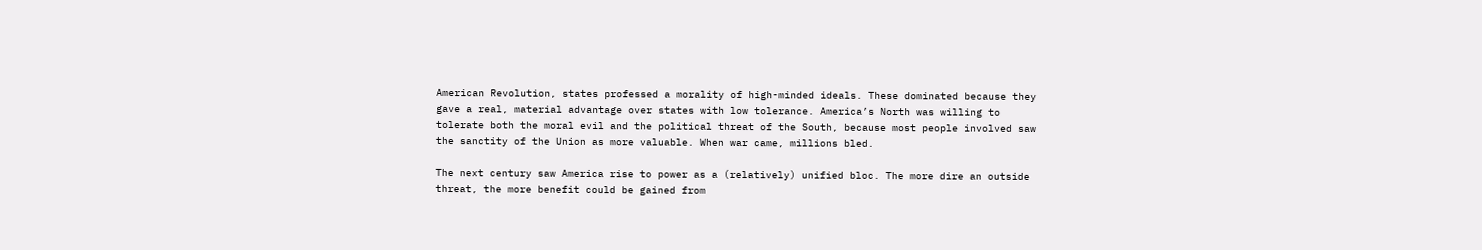American Revolution, states professed a morality of high-minded ideals. These dominated because they gave a real, material advantage over states with low tolerance. America’s North was willing to tolerate both the moral evil and the political threat of the South, because most people involved saw the sanctity of the Union as more valuable. When war came, millions bled.

The next century saw America rise to power as a (relatively) unified bloc. The more dire an outside threat, the more benefit could be gained from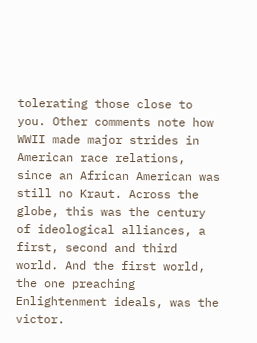tolerating those close to you. Other comments note how WWII made major strides in American race relations, since an African American was still no Kraut. Across the globe, this was the century of ideological alliances, a first, second and third world. And the first world, the one preaching Enlightenment ideals, was the victor.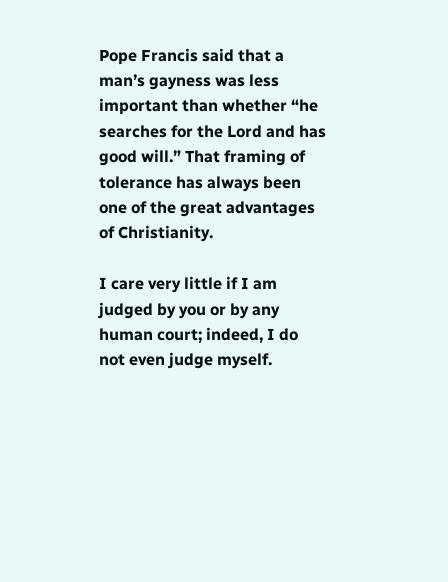Pope Francis said that a man’s gayness was less important than whether “he searches for the Lord and has good will.” That framing of tolerance has always been one of the great advantages of Christianity.

I care very little if I am judged by you or by any human court; indeed, I do not even judge myself.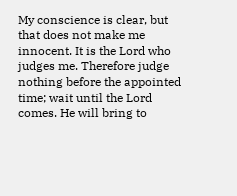My conscience is clear, but that does not make me innocent. It is the Lord who judges me. Therefore judge nothing before the appointed time; wait until the Lord comes. He will bring to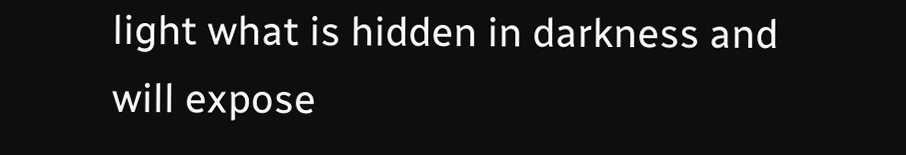light what is hidden in darkness and will expose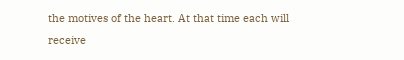the motives of the heart. At that time each will receive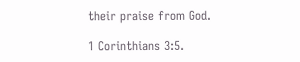their praise from God.

1 Corinthians 3:5.